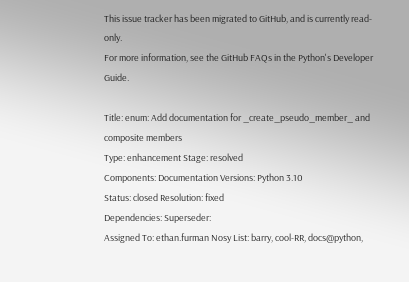This issue tracker has been migrated to GitHub, and is currently read-only.
For more information, see the GitHub FAQs in the Python's Developer Guide.

Title: enum: Add documentation for _create_pseudo_member_ and composite members
Type: enhancement Stage: resolved
Components: Documentation Versions: Python 3.10
Status: closed Resolution: fixed
Dependencies: Superseder:
Assigned To: ethan.furman Nosy List: barry, cool-RR, docs@python,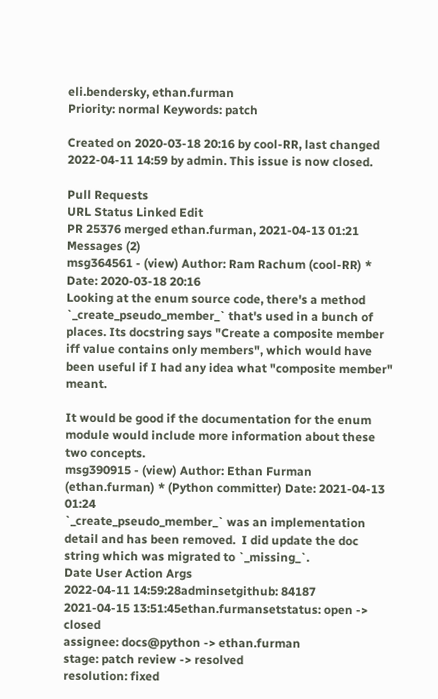eli.bendersky, ethan.furman
Priority: normal Keywords: patch

Created on 2020-03-18 20:16 by cool-RR, last changed 2022-04-11 14:59 by admin. This issue is now closed.

Pull Requests
URL Status Linked Edit
PR 25376 merged ethan.furman, 2021-04-13 01:21
Messages (2)
msg364561 - (view) Author: Ram Rachum (cool-RR) * Date: 2020-03-18 20:16
Looking at the enum source code, there's a method `_create_pseudo_member_` that's used in a bunch of places. Its docstring says "Create a composite member iff value contains only members", which would have been useful if I had any idea what "composite member" meant.

It would be good if the documentation for the enum module would include more information about these two concepts.
msg390915 - (view) Author: Ethan Furman (ethan.furman) * (Python committer) Date: 2021-04-13 01:24
`_create_pseudo_member_` was an implementation detail and has been removed.  I did update the doc string which was migrated to `_missing_`.
Date User Action Args
2022-04-11 14:59:28adminsetgithub: 84187
2021-04-15 13:51:45ethan.furmansetstatus: open -> closed
assignee: docs@python -> ethan.furman
stage: patch review -> resolved
resolution: fixed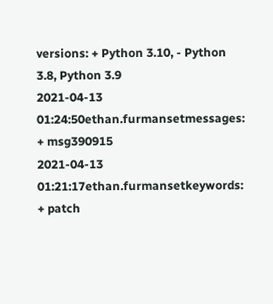versions: + Python 3.10, - Python 3.8, Python 3.9
2021-04-13 01:24:50ethan.furmansetmessages: + msg390915
2021-04-13 01:21:17ethan.furmansetkeywords: + patch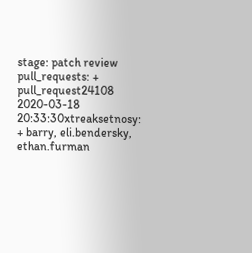stage: patch review
pull_requests: + pull_request24108
2020-03-18 20:33:30xtreaksetnosy: + barry, eli.bendersky, ethan.furman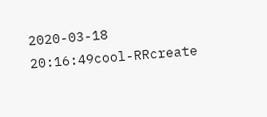2020-03-18 20:16:49cool-RRcreate